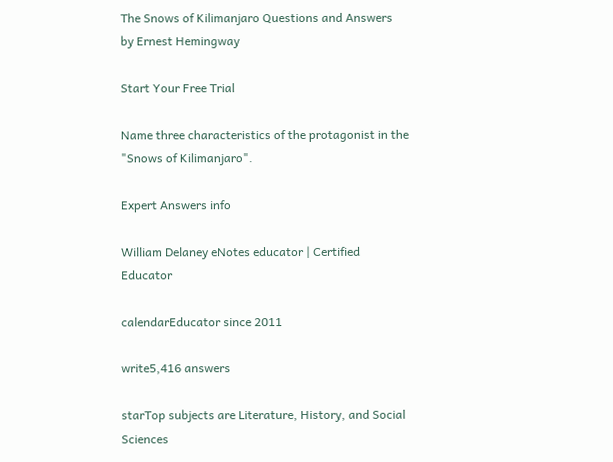The Snows of Kilimanjaro Questions and Answers
by Ernest Hemingway

Start Your Free Trial

Name three characteristics of the protagonist in the "Snows of Kilimanjaro".

Expert Answers info

William Delaney eNotes educator | Certified Educator

calendarEducator since 2011

write5,416 answers

starTop subjects are Literature, History, and Social Sciences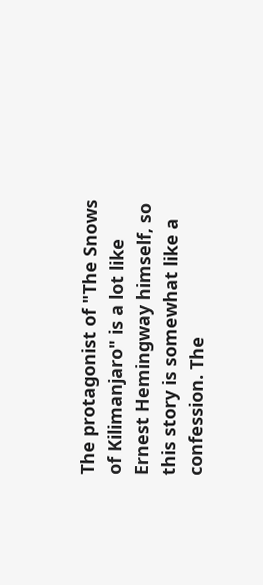The protagonist of "The Snows of Kilimanjaro" is a lot like Ernest Hemingway himself, so this story is somewhat like a confession. The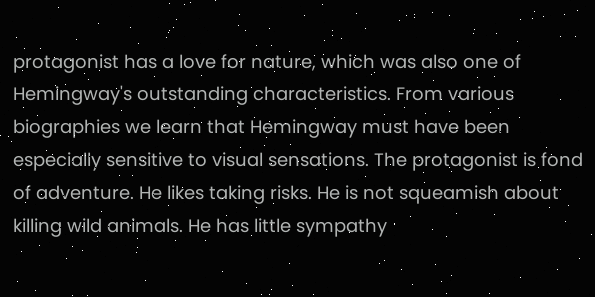protagonist has a love for nature, which was also one of Hemingway's outstanding characteristics. From various biographies we learn that Hemingway must have been especially sensitive to visual sensations. The protagonist is fond of adventure. He likes taking risks. He is not squeamish about killing wild animals. He has little sympathy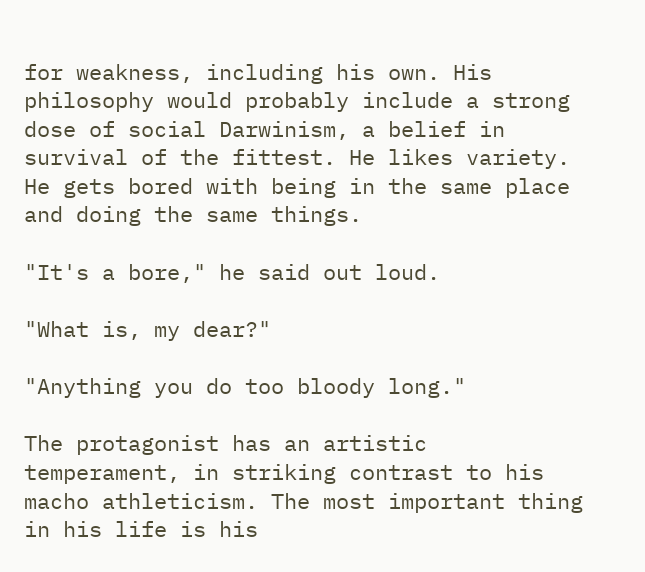for weakness, including his own. His philosophy would probably include a strong dose of social Darwinism, a belief in survival of the fittest. He likes variety. He gets bored with being in the same place and doing the same things.

"It's a bore," he said out loud.

"What is, my dear?"

"Anything you do too bloody long."

The protagonist has an artistic temperament, in striking contrast to his macho athleticism. The most important thing in his life is his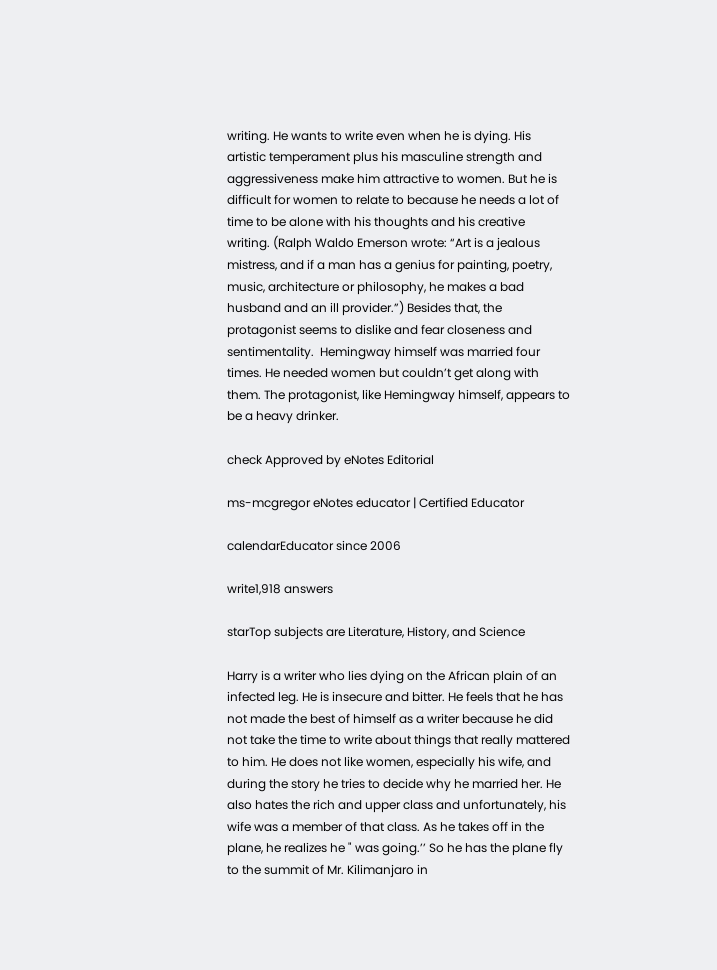writing. He wants to write even when he is dying. His artistic temperament plus his masculine strength and aggressiveness make him attractive to women. But he is difficult for women to relate to because he needs a lot of time to be alone with his thoughts and his creative writing. (Ralph Waldo Emerson wrote: “Art is a jealous mistress, and if a man has a genius for painting, poetry, music, architecture or philosophy, he makes a bad husband and an ill provider.”) Besides that, the protagonist seems to dislike and fear closeness and sentimentality.  Hemingway himself was married four times. He needed women but couldn’t get along with them. The protagonist, like Hemingway himself, appears to be a heavy drinker.

check Approved by eNotes Editorial

ms-mcgregor eNotes educator | Certified Educator

calendarEducator since 2006

write1,918 answers

starTop subjects are Literature, History, and Science

Harry is a writer who lies dying on the African plain of an infected leg. He is insecure and bitter. He feels that he has not made the best of himself as a writer because he did not take the time to write about things that really mattered to him. He does not like women, especially his wife, and during the story he tries to decide why he married her. He also hates the rich and upper class and unfortunately, his wife was a member of that class. As he takes off in the plane, he realizes he " was going.’’ So he has the plane fly to the summit of Mr. Kilimanjaro in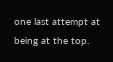one last attempt at being at the top.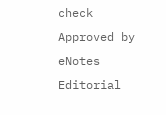check Approved by eNotes Editorial